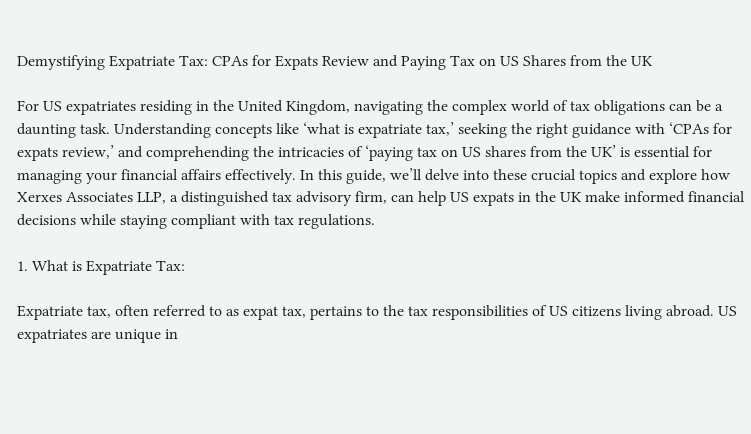Demystifying Expatriate Tax: CPAs for Expats Review and Paying Tax on US Shares from the UK

For US expatriates residing in the United Kingdom, navigating the complex world of tax obligations can be a daunting task. Understanding concepts like ‘what is expatriate tax,’ seeking the right guidance with ‘CPAs for expats review,’ and comprehending the intricacies of ‘paying tax on US shares from the UK’ is essential for managing your financial affairs effectively. In this guide, we’ll delve into these crucial topics and explore how Xerxes Associates LLP, a distinguished tax advisory firm, can help US expats in the UK make informed financial decisions while staying compliant with tax regulations.

1. What is Expatriate Tax:

Expatriate tax, often referred to as expat tax, pertains to the tax responsibilities of US citizens living abroad. US expatriates are unique in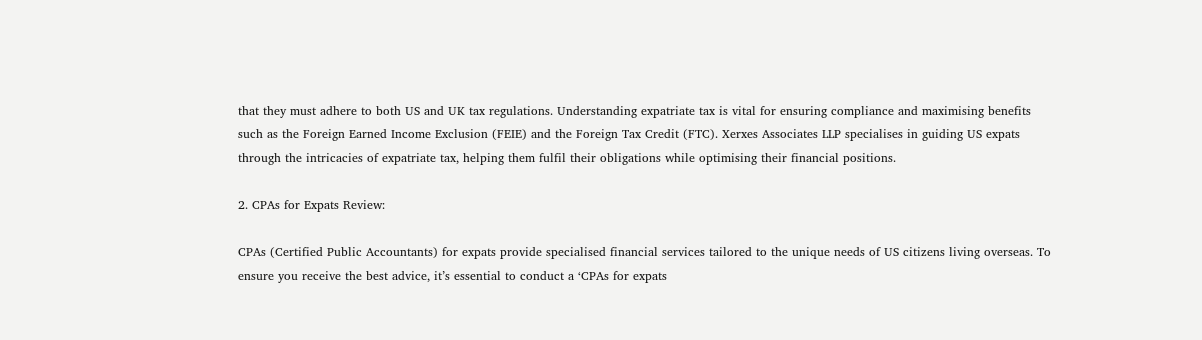that they must adhere to both US and UK tax regulations. Understanding expatriate tax is vital for ensuring compliance and maximising benefits such as the Foreign Earned Income Exclusion (FEIE) and the Foreign Tax Credit (FTC). Xerxes Associates LLP specialises in guiding US expats through the intricacies of expatriate tax, helping them fulfil their obligations while optimising their financial positions.

2. CPAs for Expats Review:

CPAs (Certified Public Accountants) for expats provide specialised financial services tailored to the unique needs of US citizens living overseas. To ensure you receive the best advice, it’s essential to conduct a ‘CPAs for expats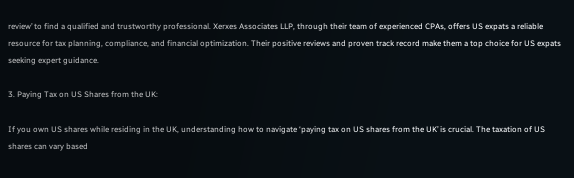review’ to find a qualified and trustworthy professional. Xerxes Associates LLP, through their team of experienced CPAs, offers US expats a reliable resource for tax planning, compliance, and financial optimization. Their positive reviews and proven track record make them a top choice for US expats seeking expert guidance.

3. Paying Tax on US Shares from the UK:

If you own US shares while residing in the UK, understanding how to navigate ‘paying tax on US shares from the UK’ is crucial. The taxation of US shares can vary based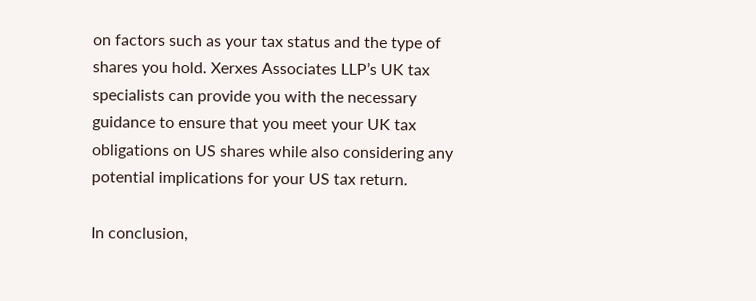on factors such as your tax status and the type of shares you hold. Xerxes Associates LLP’s UK tax specialists can provide you with the necessary guidance to ensure that you meet your UK tax obligations on US shares while also considering any potential implications for your US tax return.

In conclusion,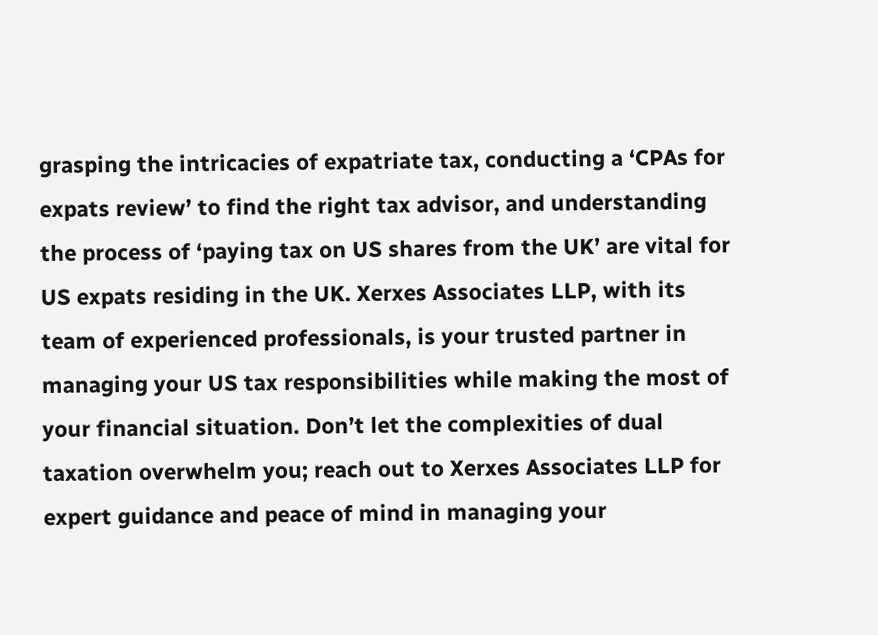grasping the intricacies of expatriate tax, conducting a ‘CPAs for expats review’ to find the right tax advisor, and understanding the process of ‘paying tax on US shares from the UK’ are vital for US expats residing in the UK. Xerxes Associates LLP, with its team of experienced professionals, is your trusted partner in managing your US tax responsibilities while making the most of your financial situation. Don’t let the complexities of dual taxation overwhelm you; reach out to Xerxes Associates LLP for expert guidance and peace of mind in managing your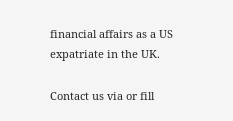financial affairs as a US expatriate in the UK.

Contact us via or fill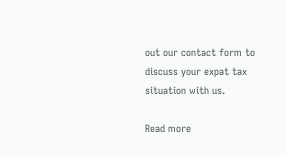out our contact form to discuss your expat tax situation with us.

Read more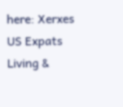here: Xerxes US Expats Living &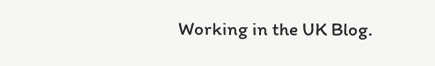Working in the UK Blog.